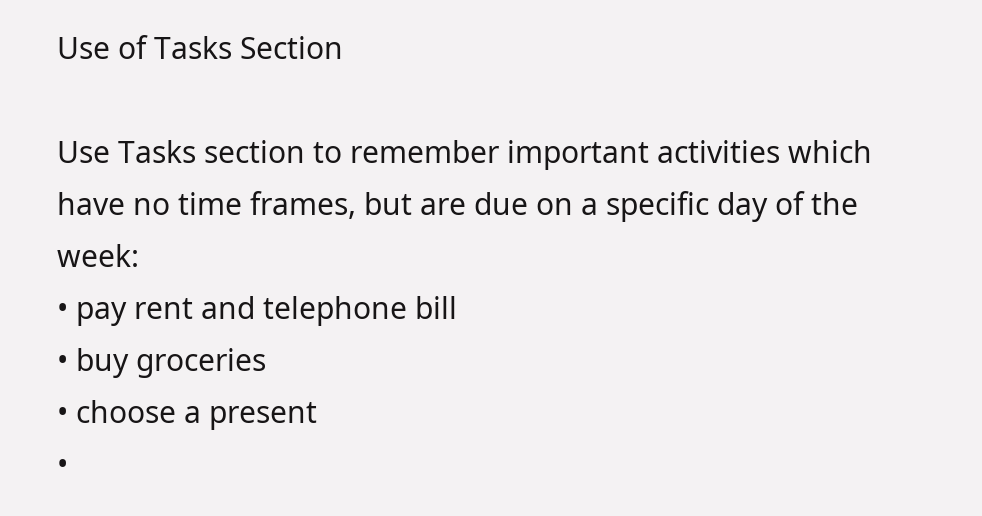Use of Tasks Section

Use Tasks section to remember important activities which have no time frames, but are due on a specific day of the week:
• pay rent and telephone bill
• buy groceries
• choose a present
•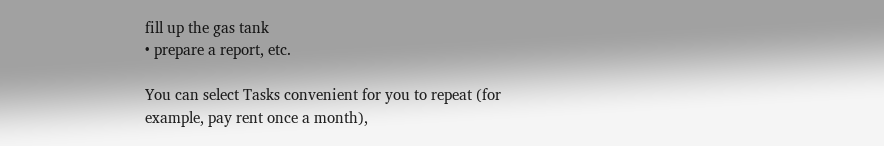fill up the gas tank
• prepare a report, etc.

You can select Tasks convenient for you to repeat (for example, pay rent once a month),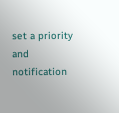set a priority and notification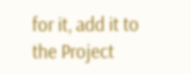for it, add it to the Project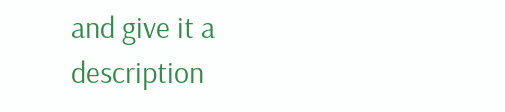and give it a description